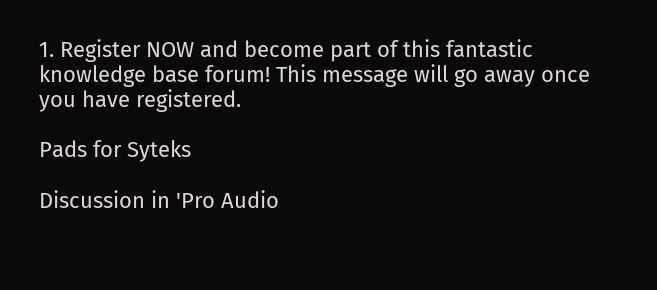1. Register NOW and become part of this fantastic knowledge base forum! This message will go away once you have registered.

Pads for Syteks

Discussion in 'Pro Audio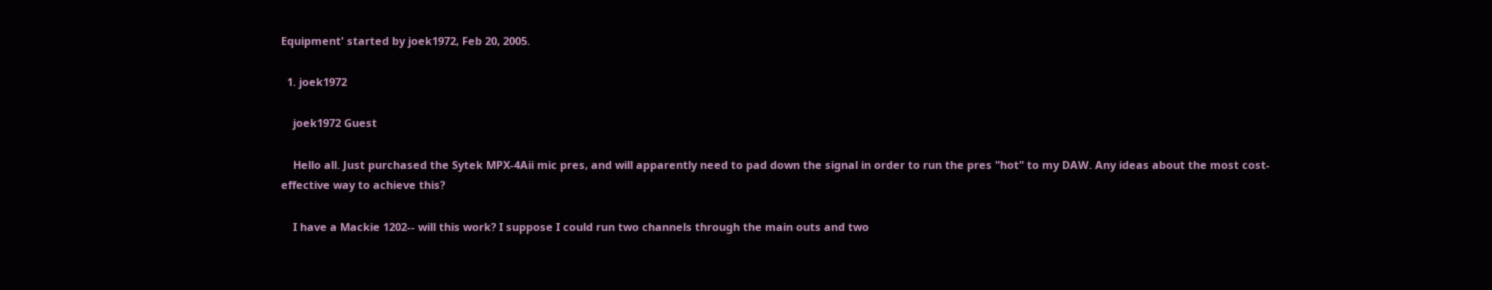Equipment' started by joek1972, Feb 20, 2005.

  1. joek1972

    joek1972 Guest

    Hello all. Just purchased the Sytek MPX-4Aii mic pres, and will apparently need to pad down the signal in order to run the pres "hot" to my DAW. Any ideas about the most cost-effective way to achieve this?

    I have a Mackie 1202-- will this work? I suppose I could run two channels through the main outs and two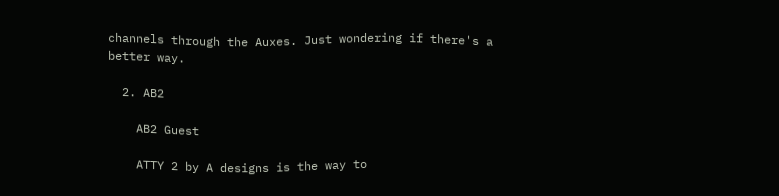channels through the Auxes. Just wondering if there's a better way.

  2. AB2

    AB2 Guest

    ATTY 2 by A designs is the way to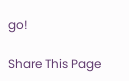go!

Share This Page